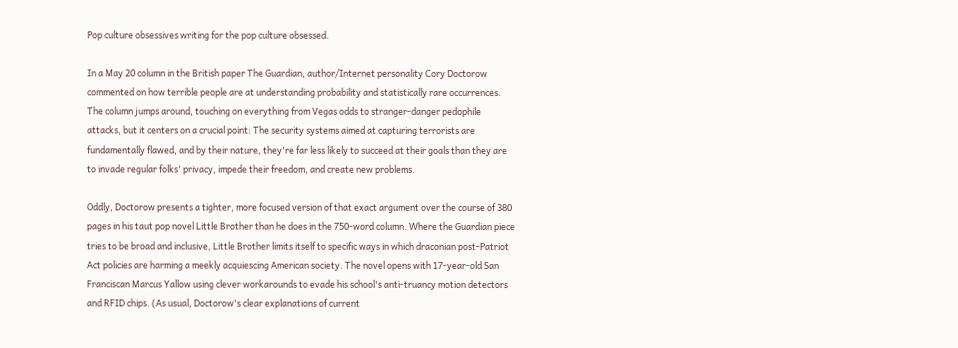Pop culture obsessives writing for the pop culture obsessed.

In a May 20 column in the British paper The Guardian, author/Internet personality Cory Doctorow commented on how terrible people are at understanding probability and statistically rare occurrences. The column jumps around, touching on everything from Vegas odds to stranger-danger pedophile attacks, but it centers on a crucial point: The security systems aimed at capturing terrorists are fundamentally flawed, and by their nature, they're far less likely to succeed at their goals than they are to invade regular folks' privacy, impede their freedom, and create new problems.

Oddly, Doctorow presents a tighter, more focused version of that exact argument over the course of 380 pages in his taut pop novel Little Brother than he does in the 750-word column. Where the Guardian piece tries to be broad and inclusive, Little Brother limits itself to specific ways in which draconian post-Patriot Act policies are harming a meekly acquiescing American society. The novel opens with 17-year-old San Franciscan Marcus Yallow using clever workarounds to evade his school's anti-truancy motion detectors and RFID chips. (As usual, Doctorow's clear explanations of current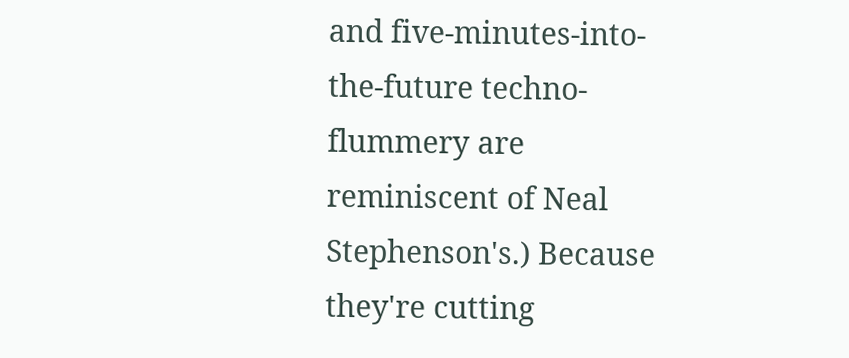and five-minutes-into-the-future techno-flummery are reminiscent of Neal Stephenson's.) Because they're cutting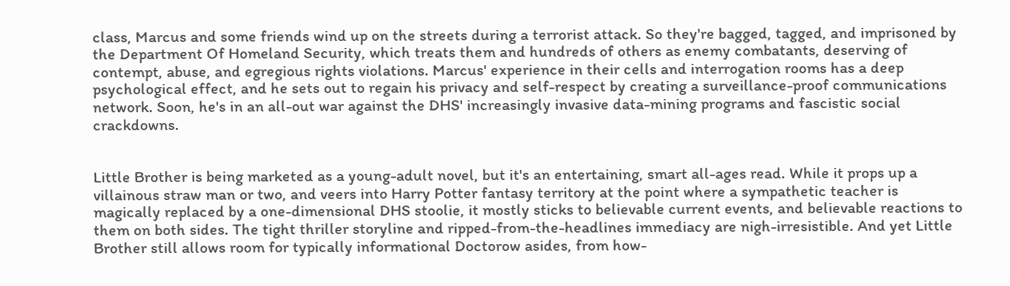class, Marcus and some friends wind up on the streets during a terrorist attack. So they're bagged, tagged, and imprisoned by the Department Of Homeland Security, which treats them and hundreds of others as enemy combatants, deserving of contempt, abuse, and egregious rights violations. Marcus' experience in their cells and interrogation rooms has a deep psychological effect, and he sets out to regain his privacy and self-respect by creating a surveillance-proof communications network. Soon, he's in an all-out war against the DHS' increasingly invasive data-mining programs and fascistic social crackdowns.


Little Brother is being marketed as a young-adult novel, but it's an entertaining, smart all-ages read. While it props up a villainous straw man or two, and veers into Harry Potter fantasy territory at the point where a sympathetic teacher is magically replaced by a one-dimensional DHS stoolie, it mostly sticks to believable current events, and believable reactions to them on both sides. The tight thriller storyline and ripped-from-the-headlines immediacy are nigh-irresistible. And yet Little Brother still allows room for typically informational Doctorow asides, from how-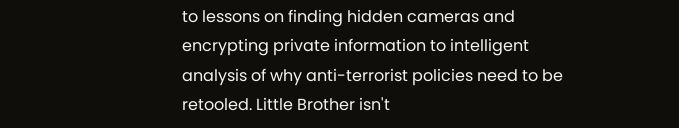to lessons on finding hidden cameras and encrypting private information to intelligent analysis of why anti-terrorist policies need to be retooled. Little Brother isn't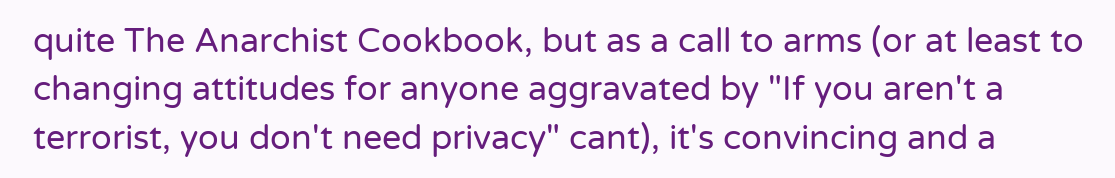quite The Anarchist Cookbook, but as a call to arms (or at least to changing attitudes for anyone aggravated by "If you aren't a terrorist, you don't need privacy" cant), it's convincing and a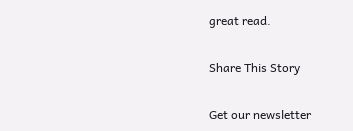great read.

Share This Story

Get our newsletter